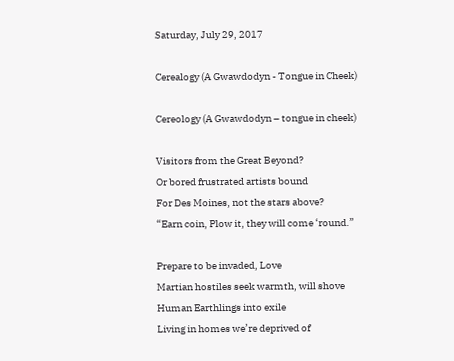Saturday, July 29, 2017

Cerealogy (A Gwawdodyn - Tongue in Cheek)

Cereology (A Gwawdodyn – tongue in cheek)

Visitors from the Great Beyond?
Or bored frustrated artists bound
For Des Moines, not the stars above?
“Earn coin, Plow it, they will come ‘round.”

Prepare to be invaded, Love
Martian hostiles seek warmth, will shove
Human Earthlings into exile
Living in homes we’re deprived of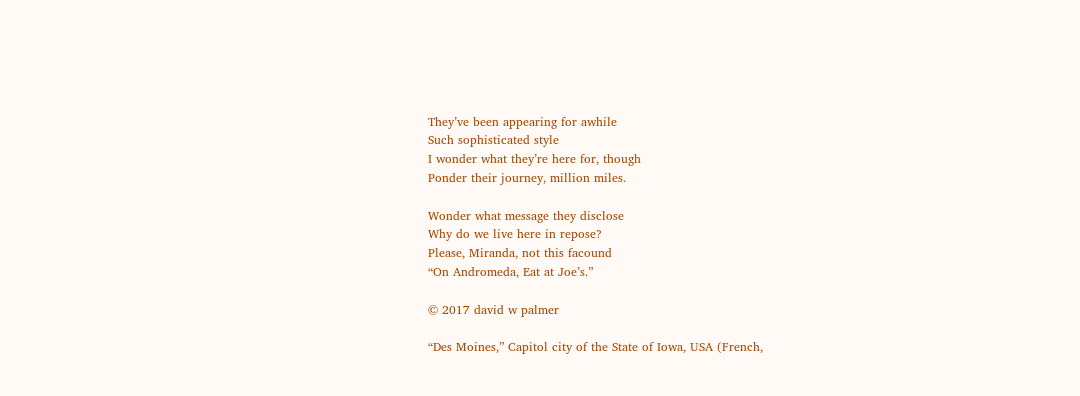They’ve been appearing for awhile
Such sophisticated style
I wonder what they’re here for, though
Ponder their journey, million miles.

Wonder what message they disclose
Why do we live here in repose?
Please, Miranda, not this facound
“On Andromeda, Eat at Joe’s.”

© 2017 david w palmer

“Des Moines,” Capitol city of the State of Iowa, USA (French,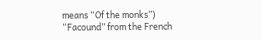means “Of the monks”)
“Facound” from the French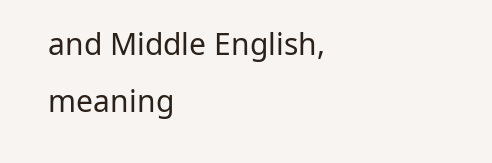and Middle English, meaning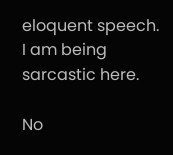eloquent speech. I am being sarcastic here.

No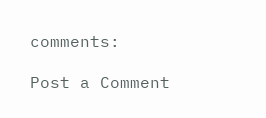comments:

Post a Comment